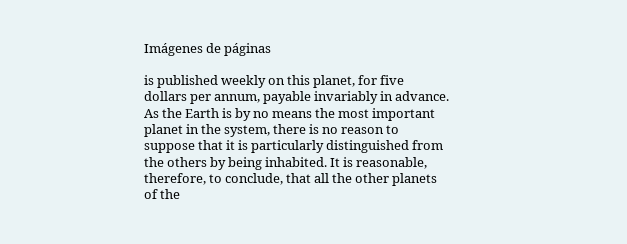Imágenes de páginas

is published weekly on this planet, for five dollars per annum, payable invariably in advance. As the Earth is by no means the most important planet in the system, there is no reason to suppose that it is particularly distinguished from the others by being inhabited. It is reasonable, therefore, to conclude, that all the other planets of the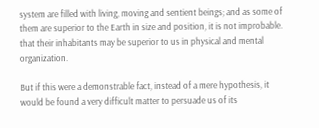system are filled with living, moving and sentient beings; and as some of them are superior to the Earth in size and position, it is not improbable. that their inhabitants may be superior to us in physical and mental organization.

But if this were a demonstrable fact, instead of a mere hypothesis, it would be found a very difficult matter to persuade us of its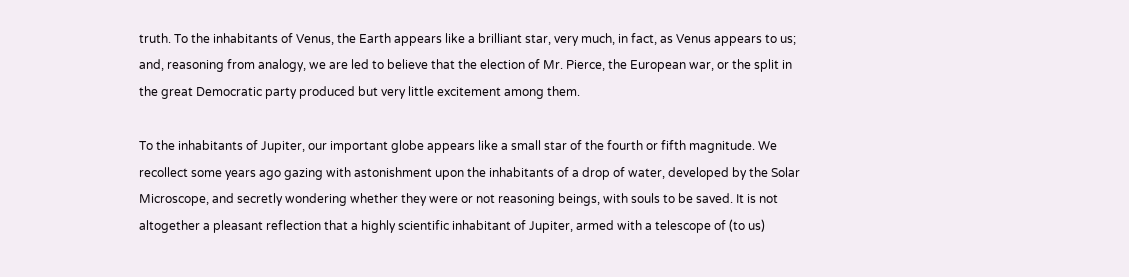truth. To the inhabitants of Venus, the Earth appears like a brilliant star, very much, in fact, as Venus appears to us; and, reasoning from analogy, we are led to believe that the election of Mr. Pierce, the European war, or the split in the great Democratic party produced but very little excitement among them.

To the inhabitants of Jupiter, our important globe appears like a small star of the fourth or fifth magnitude. We recollect some years ago gazing with astonishment upon the inhabitants of a drop of water, developed by the Solar Microscope, and secretly wondering whether they were or not reasoning beings, with souls to be saved. It is not altogether a pleasant reflection that a highly scientific inhabitant of Jupiter, armed with a telescope of (to us)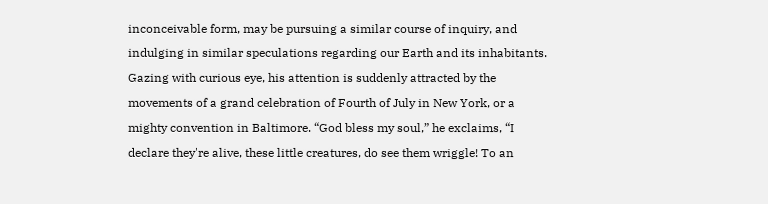inconceivable form, may be pursuing a similar course of inquiry, and indulging in similar speculations regarding our Earth and its inhabitants. Gazing with curious eye, his attention is suddenly attracted by the movements of a grand celebration of Fourth of July in New York, or a mighty convention in Baltimore. “God bless my soul,” he exclaims, “I declare they're alive, these little creatures, do see them wriggle! To an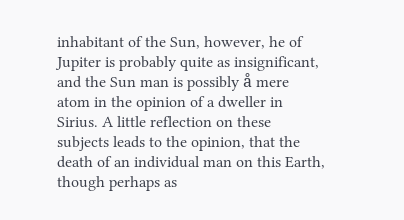inhabitant of the Sun, however, he of Jupiter is probably quite as insignificant, and the Sun man is possibly å mere atom in the opinion of a dweller in Sirius. A little reflection on these subjects leads to the opinion, that the death of an individual man on this Earth, though perhaps as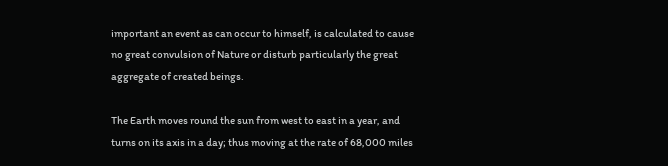important an event as can occur to himself, is calculated to cause no great convulsion of Nature or disturb particularly the great aggregate of created beings.

The Earth moves round the sun from west to east in a year, and turns on its axis in a day; thus moving at the rate of 68,000 miles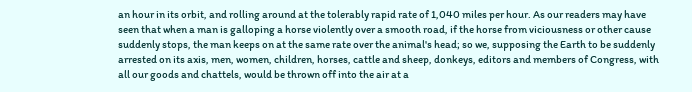an hour in its orbit, and rolling around at the tolerably rapid rate of 1,040 miles per hour. As our readers may have seen that when a man is galloping a horse violently over a smooth road, if the horse from viciousness or other cause suddenly stops, the man keeps on at the same rate over the animal's head; so we, supposing the Earth to be suddenly arrested on its axis, men, women, children, horses, cattle and sheep, donkeys, editors and members of Congress, with all our goods and chattels, would be thrown off into the air at a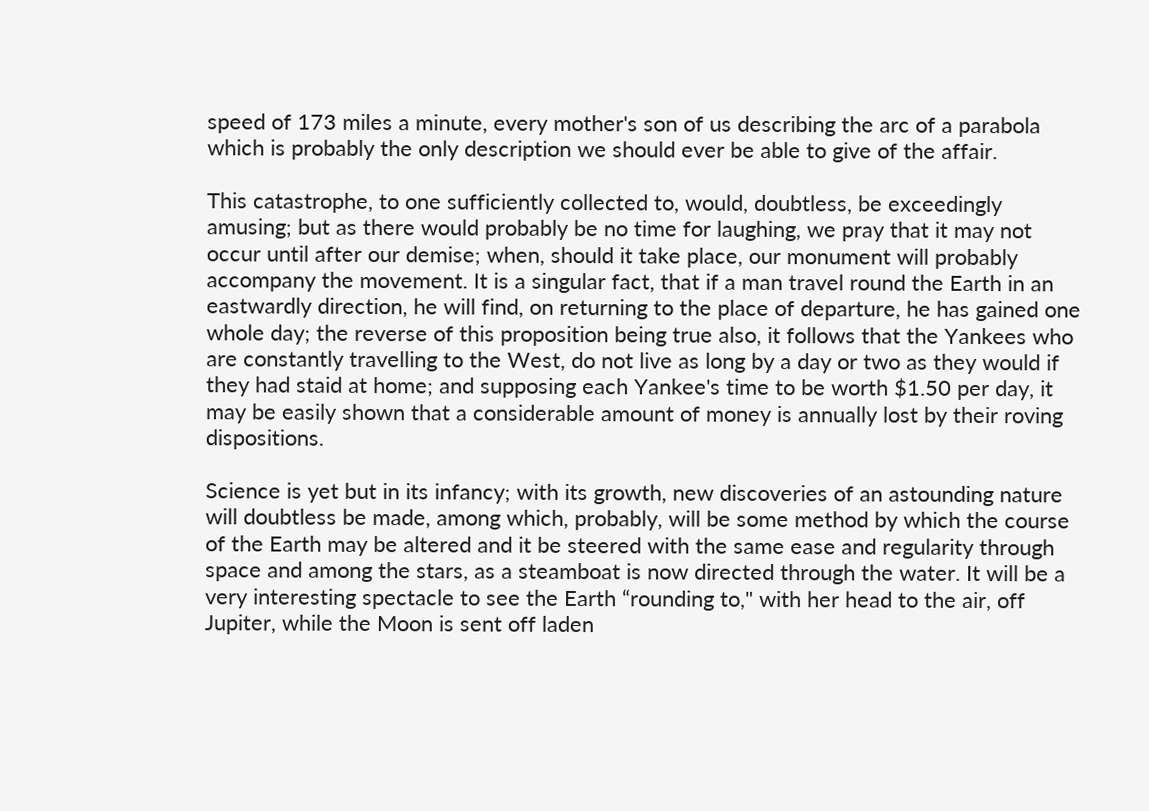speed of 173 miles a minute, every mother's son of us describing the arc of a parabola which is probably the only description we should ever be able to give of the affair.

This catastrophe, to one sufficiently collected to, would, doubtless, be exceedingly amusing; but as there would probably be no time for laughing, we pray that it may not occur until after our demise; when, should it take place, our monument will probably accompany the movement. It is a singular fact, that if a man travel round the Earth in an eastwardly direction, he will find, on returning to the place of departure, he has gained one whole day; the reverse of this proposition being true also, it follows that the Yankees who are constantly travelling to the West, do not live as long by a day or two as they would if they had staid at home; and supposing each Yankee's time to be worth $1.50 per day, it may be easily shown that a considerable amount of money is annually lost by their roving dispositions.

Science is yet but in its infancy; with its growth, new discoveries of an astounding nature will doubtless be made, among which, probably, will be some method by which the course of the Earth may be altered and it be steered with the same ease and regularity through space and among the stars, as a steamboat is now directed through the water. It will be a very interesting spectacle to see the Earth “rounding to," with her head to the air, off Jupiter, while the Moon is sent off laden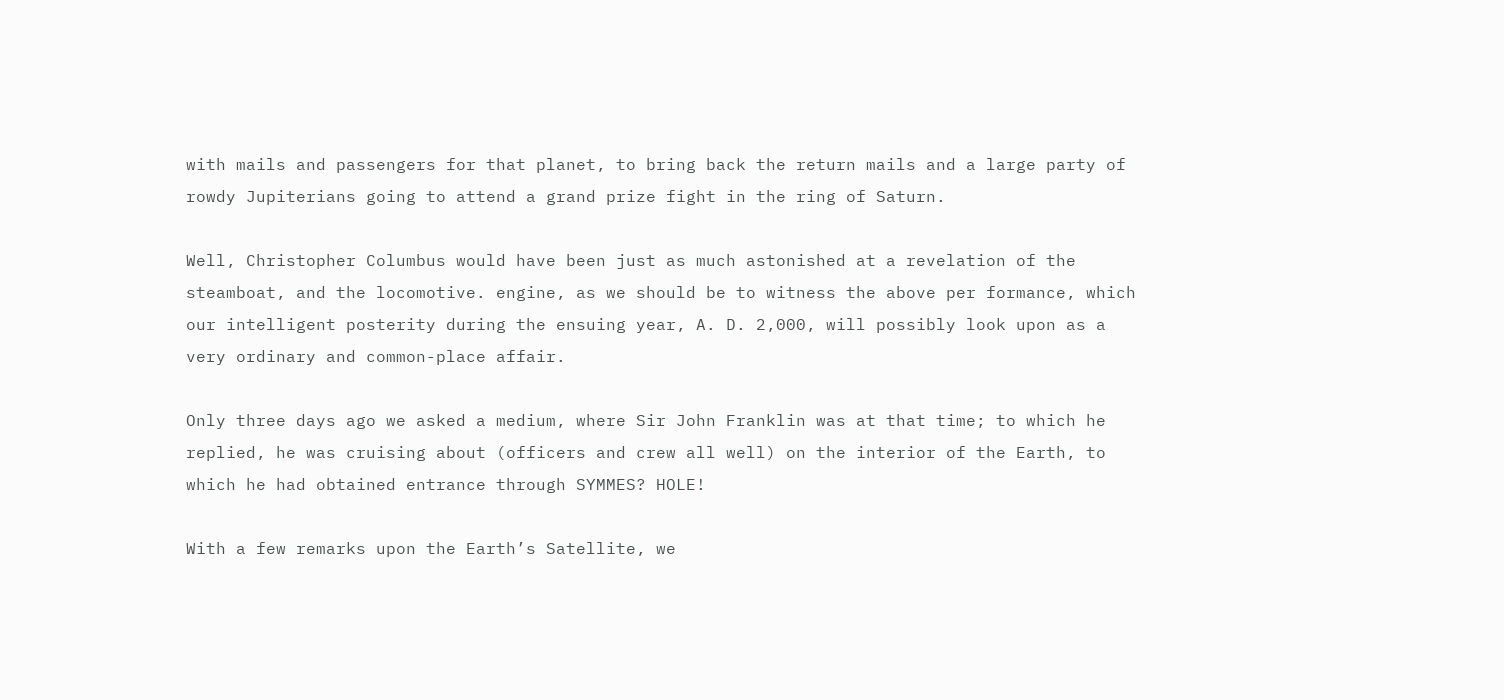with mails and passengers for that planet, to bring back the return mails and a large party of rowdy Jupiterians going to attend a grand prize fight in the ring of Saturn.

Well, Christopher Columbus would have been just as much astonished at a revelation of the steamboat, and the locomotive. engine, as we should be to witness the above per formance, which our intelligent posterity during the ensuing year, A. D. 2,000, will possibly look upon as a very ordinary and common-place affair.

Only three days ago we asked a medium, where Sir John Franklin was at that time; to which he replied, he was cruising about (officers and crew all well) on the interior of the Earth, to which he had obtained entrance through SYMMES? HOLE!

With a few remarks upon the Earth’s Satellite, we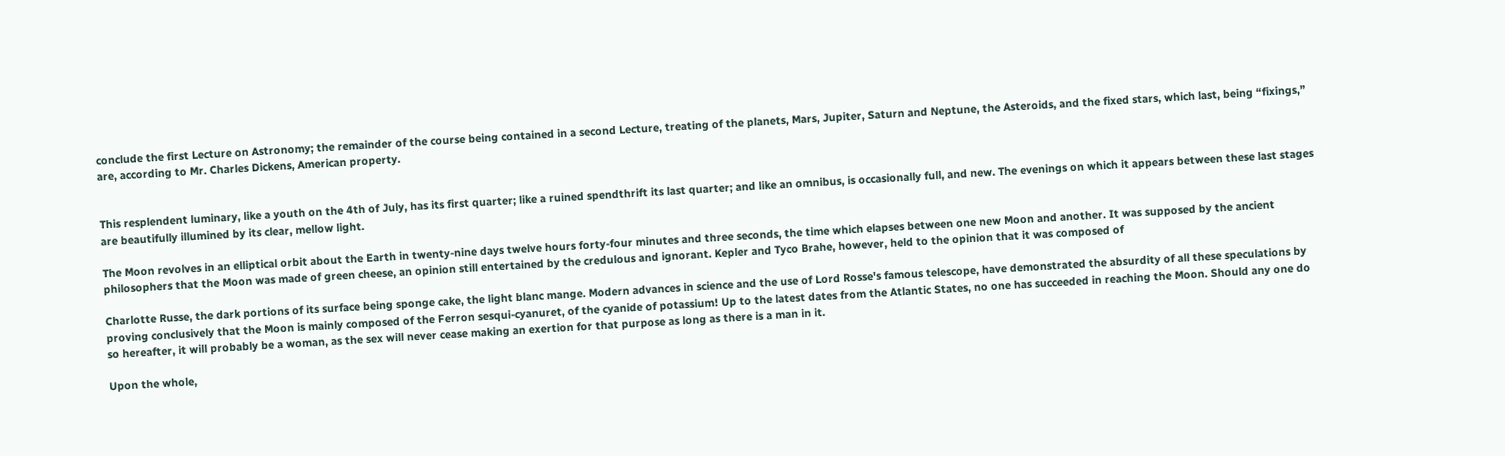conclude the first Lecture on Astronomy; the remainder of the course being contained in a second Lecture, treating of the planets, Mars, Jupiter, Saturn and Neptune, the Asteroids, and the fixed stars, which last, being “fixings,” are, according to Mr. Charles Dickens, American property.


This resplendent luminary, like a youth on the 4th of July, has its first quarter; like a ruined spendthrift its last quarter; and like an omnibus, is occasionally full, and new. The evenings on which it appears between these last stages are beautifully illumined by its clear, mellow light.

The Moon revolves in an elliptical orbit about the Earth in twenty-nine days twelve hours forty-four minutes and three seconds, the time which elapses between one new Moon and another. It was supposed by the ancient philosophers that the Moon was made of green cheese, an opinion still entertained by the credulous and ignorant. Kepler and Tyco Brahe, however, held to the opinion that it was composed of

Charlotte Russe, the dark portions of its surface being sponge cake, the light blanc mange. Modern advances in science and the use of Lord Rosse's famous telescope, have demonstrated the absurdity of all these speculations by proving conclusively that the Moon is mainly composed of the Ferron sesqui-cyanuret, of the cyanide of potassium! Up to the latest dates from the Atlantic States, no one has succeeded in reaching the Moon. Should any one do so hereafter, it will probably be a woman, as the sex will never cease making an exertion for that purpose as long as there is a man in it.

Upon the whole,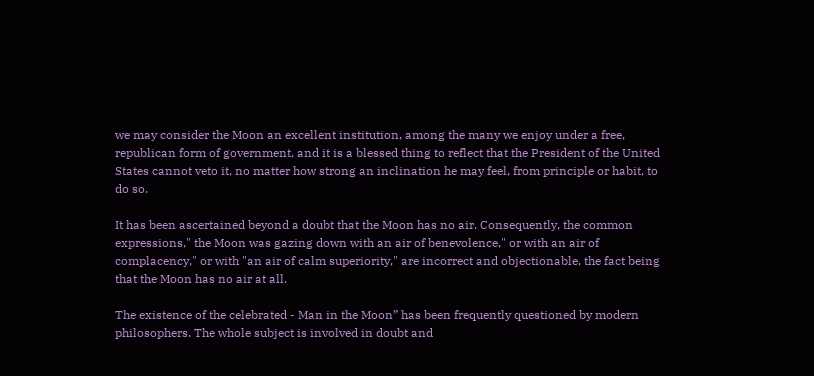we may consider the Moon an excellent institution, among the many we enjoy under a free, republican form of government, and it is a blessed thing to reflect that the President of the United States cannot veto it, no matter how strong an inclination he may feel, from principle or habit, to do so.

It has been ascertained beyond a doubt that the Moon has no air. Consequently, the common expressions," the Moon was gazing down with an air of benevolence," or with an air of complacency," or with "an air of calm superiority," are incorrect and objectionable, the fact being that the Moon has no air at all.

The existence of the celebrated - Man in the Moon” has been frequently questioned by modern philosophers. The whole subject is involved in doubt and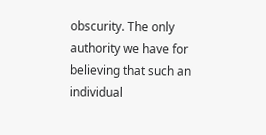obscurity. The only authority we have for believing that such an individual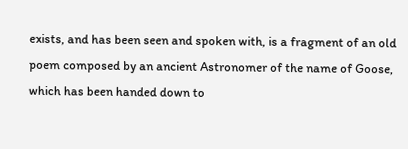exists, and has been seen and spoken with, is a fragment of an old poem composed by an ancient Astronomer of the name of Goose, which has been handed down to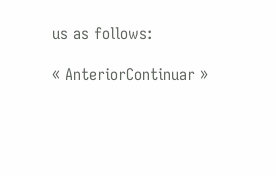us as follows:

« AnteriorContinuar »